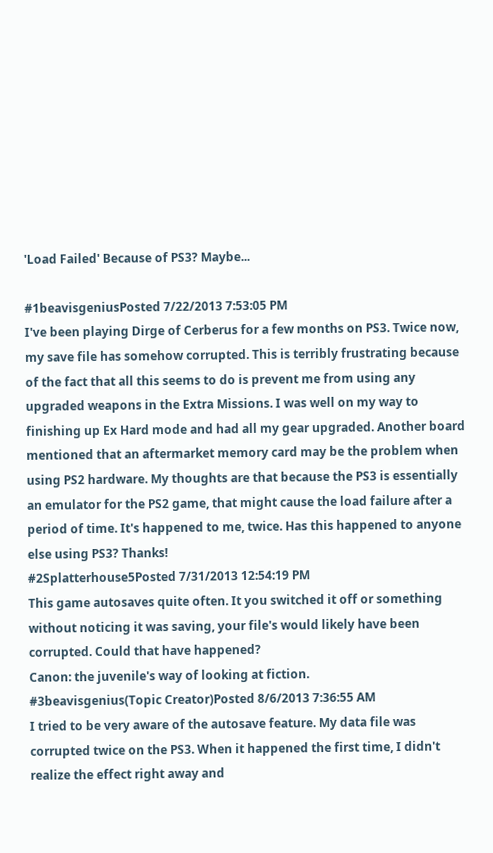'Load Failed' Because of PS3? Maybe...

#1beavisgeniusPosted 7/22/2013 7:53:05 PM
I've been playing Dirge of Cerberus for a few months on PS3. Twice now, my save file has somehow corrupted. This is terribly frustrating because of the fact that all this seems to do is prevent me from using any upgraded weapons in the Extra Missions. I was well on my way to finishing up Ex Hard mode and had all my gear upgraded. Another board mentioned that an aftermarket memory card may be the problem when using PS2 hardware. My thoughts are that because the PS3 is essentially an emulator for the PS2 game, that might cause the load failure after a period of time. It's happened to me, twice. Has this happened to anyone else using PS3? Thanks!
#2Splatterhouse5Posted 7/31/2013 12:54:19 PM
This game autosaves quite often. It you switched it off or something without noticing it was saving, your file's would likely have been corrupted. Could that have happened?
Canon: the juvenile's way of looking at fiction.
#3beavisgenius(Topic Creator)Posted 8/6/2013 7:36:55 AM
I tried to be very aware of the autosave feature. My data file was corrupted twice on the PS3. When it happened the first time, I didn't realize the effect right away and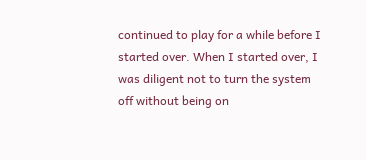continued to play for a while before I started over. When I started over, I was diligent not to turn the system off without being on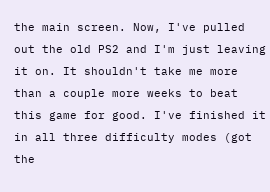the main screen. Now, I've pulled out the old PS2 and I'm just leaving it on. It shouldn't take me more than a couple more weeks to beat this game for good. I've finished it in all three difficulty modes (got the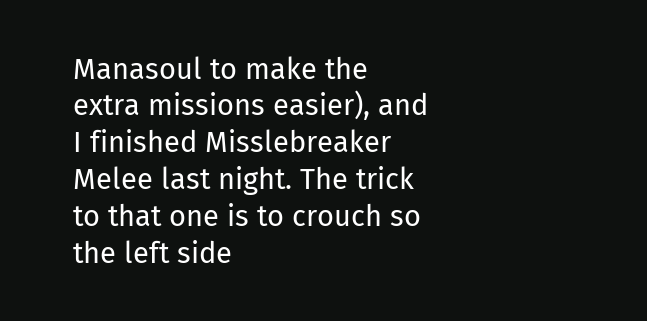Manasoul to make the extra missions easier), and I finished Misslebreaker Melee last night. The trick to that one is to crouch so the left side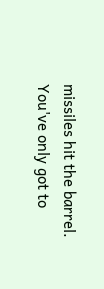missiles hit the barrel. You've only got to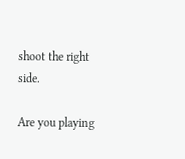shoot the right side.

Are you playing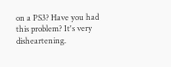on a PS3? Have you had this problem? It's very disheartening.